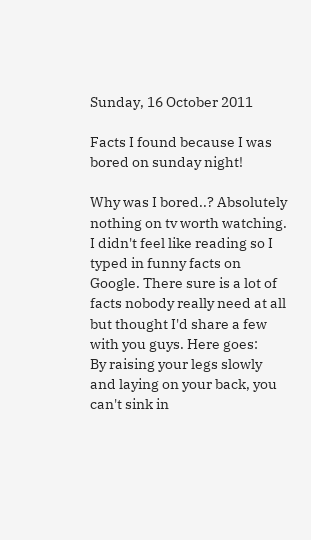Sunday, 16 October 2011

Facts I found because I was bored on sunday night!

Why was I bored..? Absolutely nothing on tv worth watching. I didn't feel like reading so I typed in funny facts on Google. There sure is a lot of facts nobody really need at all but thought I'd share a few with you guys. Here goes:
By raising your legs slowly and laying on your back, you can't sink in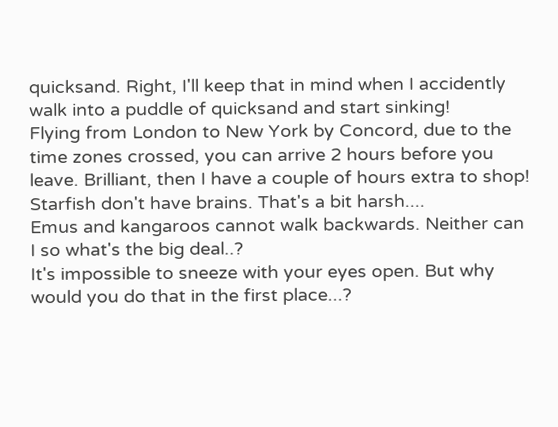quicksand. Right, I'll keep that in mind when I accidently walk into a puddle of quicksand and start sinking!
Flying from London to New York by Concord, due to the time zones crossed, you can arrive 2 hours before you leave. Brilliant, then I have a couple of hours extra to shop!
Starfish don't have brains. That's a bit harsh....
Emus and kangaroos cannot walk backwards. Neither can I so what's the big deal..?
It's impossible to sneeze with your eyes open. But why would you do that in the first place...?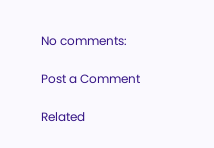No comments:

Post a Comment

Related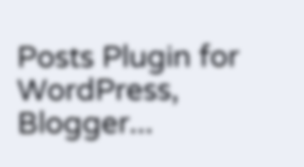Posts Plugin for WordPress, Blogger...